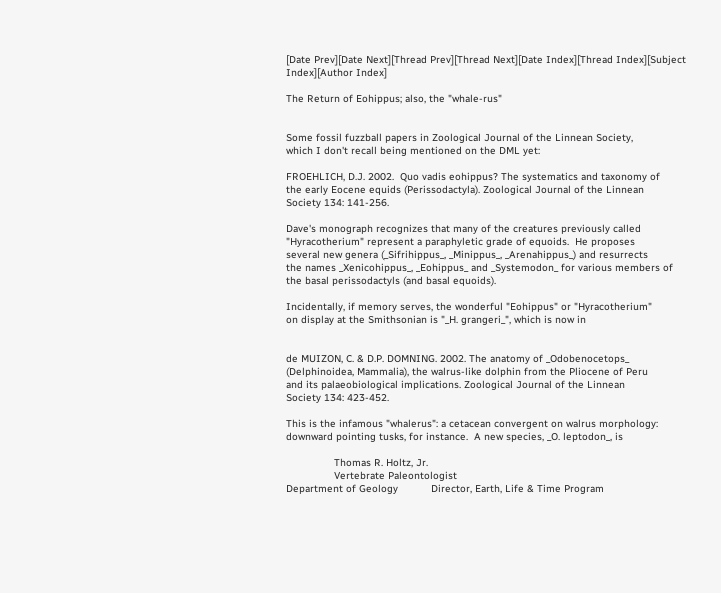[Date Prev][Date Next][Thread Prev][Thread Next][Date Index][Thread Index][Subject Index][Author Index]

The Return of Eohippus; also, the "whale-rus"


Some fossil fuzzball papers in Zoological Journal of the Linnean Society,
which I don't recall being mentioned on the DML yet:

FROEHLICH, D.J. 2002.  Quo vadis eohippus? The systematics and taxonomy of
the early Eocene equids (Perissodactyla). Zoological Journal of the Linnean
Society 134: 141-256.

Dave's monograph recognizes that many of the creatures previously called
"Hyracotherium" represent a paraphyletic grade of equoids.  He proposes
several new genera (_Sifrihippus_, _Minippus_, _Arenahippus_) and resurrects
the names _Xenicohippus_, _Eohippus_ and _Systemodon_ for various members of
the basal perissodactyls (and basal equoids).

Incidentally, if memory serves, the wonderful "Eohippus" or "Hyracotherium"
on display at the Smithsonian is "_H. grangeri_", which is now in


de MUIZON, C. & D.P. DOMNING. 2002. The anatomy of _Odobenocetops_
(Delphinoidea, Mammalia), the walrus-like dolphin from the Pliocene of Peru
and its palaeobiological implications. Zoological Journal of the Linnean
Society 134: 423-452.

This is the infamous "whalerus": a cetacean convergent on walrus morphology:
downward pointing tusks, for instance.  A new species, _O. leptodon_, is

                Thomas R. Holtz, Jr.
                Vertebrate Paleontologist
Department of Geology           Director, Earth, Life & Time Program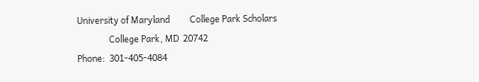University of Maryland          College Park Scholars
                College Park, MD  20742
Phone:  301-405-4084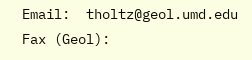Email:  tholtz@geol.umd.edu
Fax (Geol):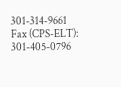301-314-9661       Fax (CPS-ELT): 301-405-0796